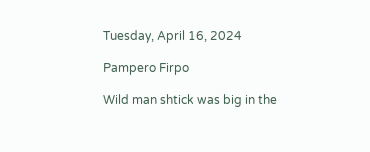Tuesday, April 16, 2024

Pampero Firpo

Wild man shtick was big in the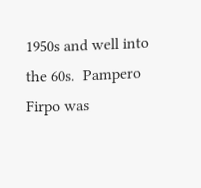1950s and well into the 60s.  Pampero Firpo was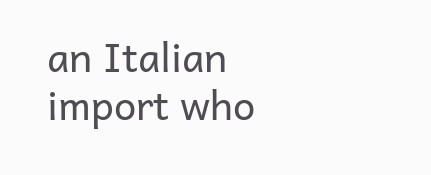an Italian import who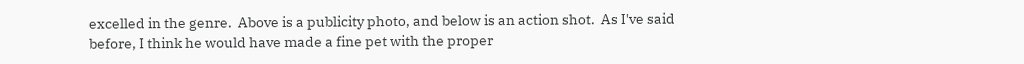excelled in the genre.  Above is a publicity photo, and below is an action shot.  As I've said before, I think he would have made a fine pet with the proper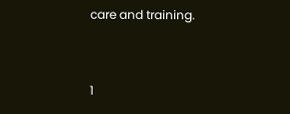care and training.


1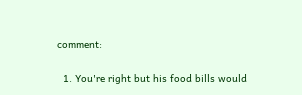comment:

  1. You're right but his food bills would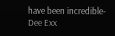have been incredible-Dee Exx